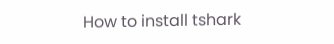How to install tshark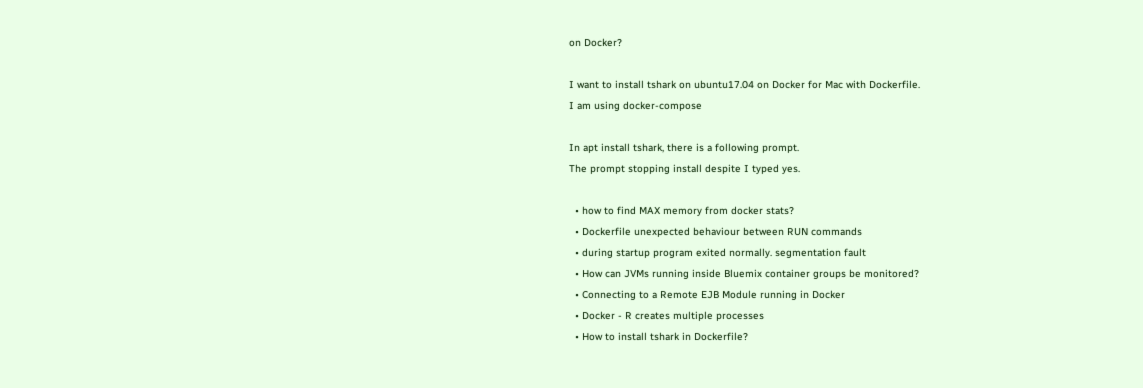on Docker?

I want to install tshark on ubuntu17.04 on Docker for Mac with Dockerfile.
I am using docker-compose

In apt install tshark, there is a following prompt.
The prompt stopping install despite I typed yes.

  • how to find MAX memory from docker stats?
  • Dockerfile unexpected behaviour between RUN commands
  • during startup program exited normally. segmentation fault
  • How can JVMs running inside Bluemix container groups be monitored?
  • Connecting to a Remote EJB Module running in Docker
  • Docker - R creates multiple processes
  • How to install tshark in Dockerfile?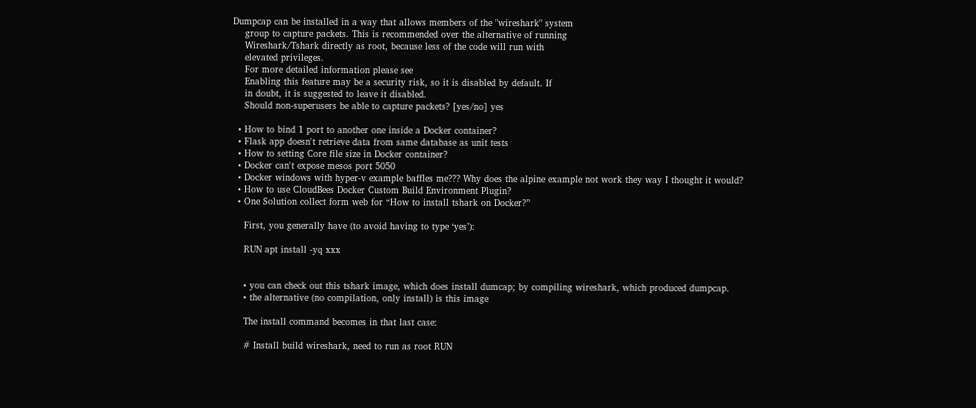Dumpcap can be installed in a way that allows members of the "wireshark" system
    group to capture packets. This is recommended over the alternative of running
    Wireshark/Tshark directly as root, because less of the code will run with
    elevated privileges.
    For more detailed information please see
    Enabling this feature may be a security risk, so it is disabled by default. If
    in doubt, it is suggested to leave it disabled.
    Should non-superusers be able to capture packets? [yes/no] yes

  • How to bind 1 port to another one inside a Docker container?
  • Flask app doesn't retrieve data from same database as unit tests
  • How to setting Core file size in Docker container?
  • Docker can't expose mesos port 5050
  • Docker windows with hyper-v example baffles me??? Why does the alpine example not work they way I thought it would?
  • How to use CloudBees Docker Custom Build Environment Plugin?
  • One Solution collect form web for “How to install tshark on Docker?”

    First, you generally have (to avoid having to type ‘yes’):

    RUN apt install -yq xxx


    • you can check out this tshark image, which does install dumcap; by compiling wireshark, which produced dumpcap.
    • the alternative (no compilation, only install) is this image

    The install command becomes in that last case:

    # Install build wireshark, need to run as root RUN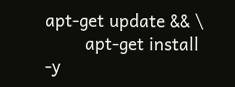apt-get update && \
        apt-get install -y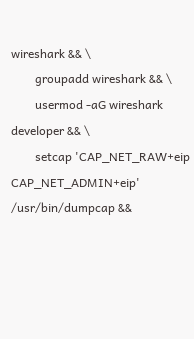wireshark && \
        groupadd wireshark && \
        usermod -aG wireshark developer && \
        setcap 'CAP_NET_RAW+eip CAP_NET_ADMIN+eip' /usr/bin/dumpcap &&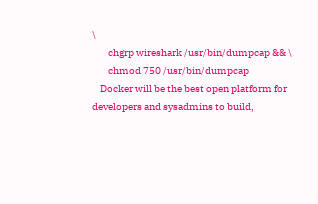\
        chgrp wireshark /usr/bin/dumpcap && \
        chmod 750 /usr/bin/dumpcap
    Docker will be the best open platform for developers and sysadmins to build,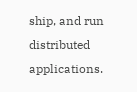ship, and run distributed applications.